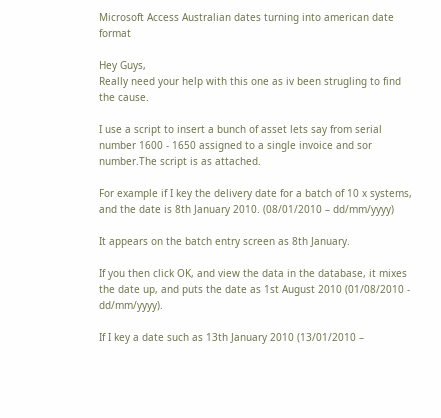Microsoft Access Australian dates turning into american date format

Hey Guys,
Really need your help with this one as iv been strugling to find the cause.

I use a script to insert a bunch of asset lets say from serial number 1600 - 1650 assigned to a single invoice and sor number.The script is as attached.

For example if I key the delivery date for a batch of 10 x systems, and the date is 8th January 2010. (08/01/2010 – dd/mm/yyyy)

It appears on the batch entry screen as 8th January.

If you then click OK, and view the data in the database, it mixes the date up, and puts the date as 1st August 2010 (01/08/2010 - dd/mm/yyyy).

If I key a date such as 13th January 2010 (13/01/2010 –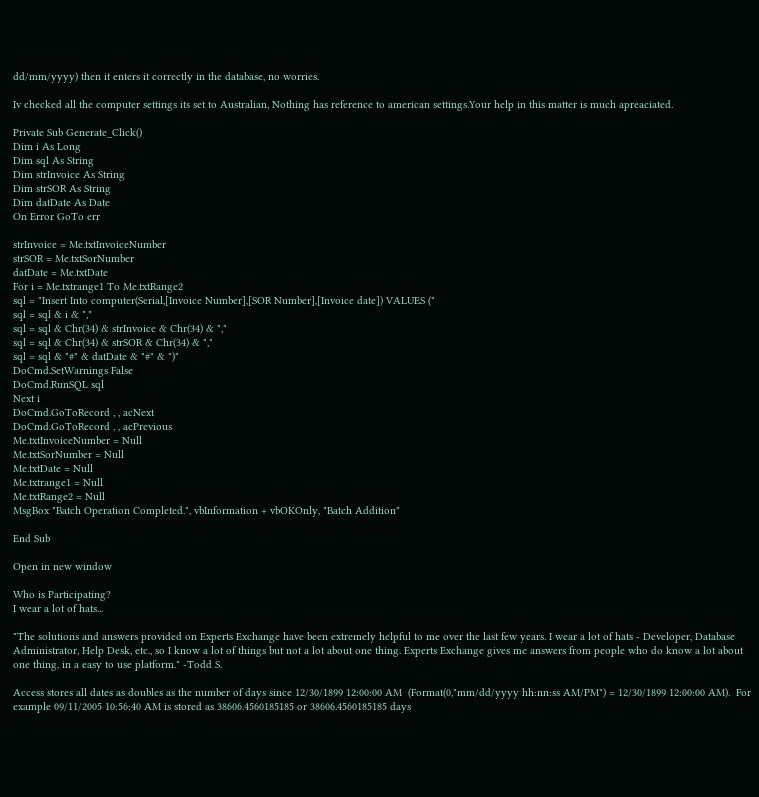dd/mm/yyyy) then it enters it correctly in the database, no worries.

Iv checked all the computer settings its set to Australian, Nothing has reference to american settings.Your help in this matter is much apreaciated.

Private Sub Generate_Click()
Dim i As Long
Dim sql As String
Dim strInvoice As String
Dim strSOR As String
Dim datDate As Date
On Error GoTo err

strInvoice = Me.txtInvoiceNumber
strSOR = Me.txtSorNumber
datDate = Me.txtDate
For i = Me.txtrange1 To Me.txtRange2
sql = "Insert Into computer(Serial,[Invoice Number],[SOR Number],[Invoice date]) VALUES ("
sql = sql & i & ","
sql = sql & Chr(34) & strInvoice & Chr(34) & ","
sql = sql & Chr(34) & strSOR & Chr(34) & ","
sql = sql & "#" & datDate & "#" & ")"
DoCmd.SetWarnings False
DoCmd.RunSQL sql
Next i
DoCmd.GoToRecord , , acNext
DoCmd.GoToRecord , , acPrevious
Me.txtInvoiceNumber = Null
Me.txtSorNumber = Null
Me.txtDate = Null
Me.txtrange1 = Null
Me.txtRange2 = Null
MsgBox "Batch Operation Completed.", vbInformation + vbOKOnly, "Batch Addition"

End Sub

Open in new window

Who is Participating?
I wear a lot of hats...

"The solutions and answers provided on Experts Exchange have been extremely helpful to me over the last few years. I wear a lot of hats - Developer, Database Administrator, Help Desk, etc., so I know a lot of things but not a lot about one thing. Experts Exchange gives me answers from people who do know a lot about one thing, in a easy to use platform." -Todd S.

Access stores all dates as doubles as the number of days since 12/30/1899 12:00:00 AM  (Format(0,"mm/dd/yyyy hh:nn:ss AM/PM") = 12/30/1899 12:00:00 AM).  For example 09/11/2005 10:56:40 AM is stored as 38606.4560185185 or 38606.4560185185 days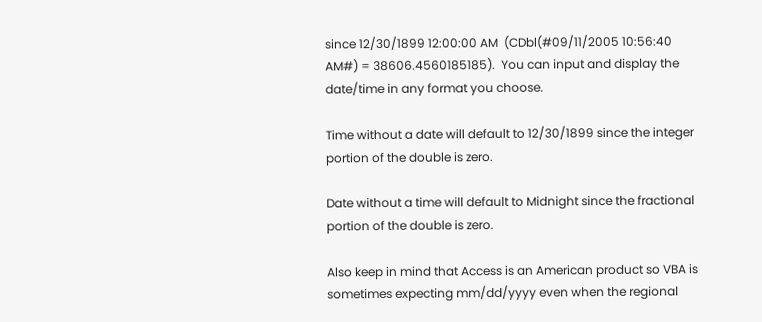since 12/30/1899 12:00:00 AM  (CDbl(#09/11/2005 10:56:40 AM#) = 38606.4560185185).  You can input and display the date/time in any format you choose.

Time without a date will default to 12/30/1899 since the integer portion of the double is zero.

Date without a time will default to Midnight since the fractional portion of the double is zero.

Also keep in mind that Access is an American product so VBA is sometimes expecting mm/dd/yyyy even when the regional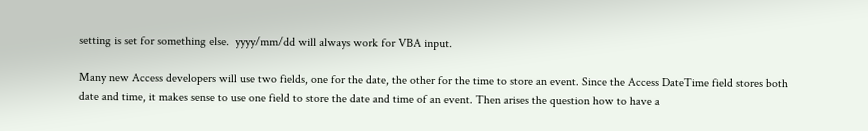setting is set for something else.  yyyy/mm/dd will always work for VBA input.

Many new Access developers will use two fields, one for the date, the other for the time to store an event. Since the Access DateTime field stores both date and time, it makes sense to use one field to store the date and time of an event. Then arises the question how to have a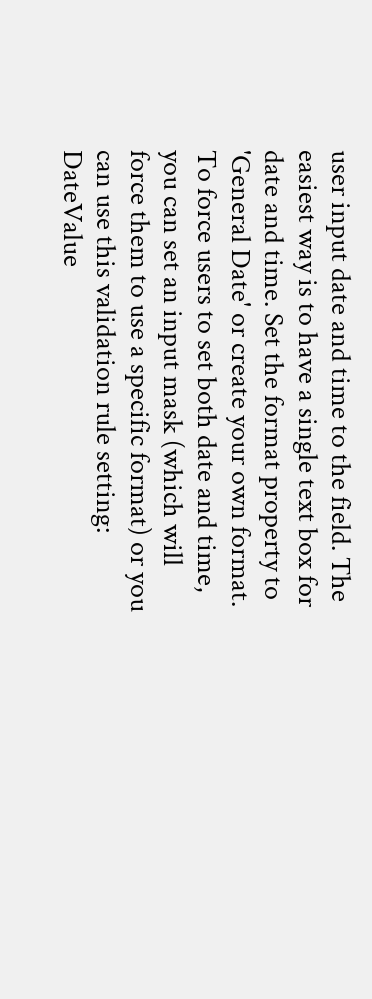user input date and time to the field. The easiest way is to have a single text box for date and time. Set the format property to 'General Date' or create your own format. To force users to set both date and time, you can set an input mask (which will force them to use a specific format) or you can use this validation rule setting:
DateValue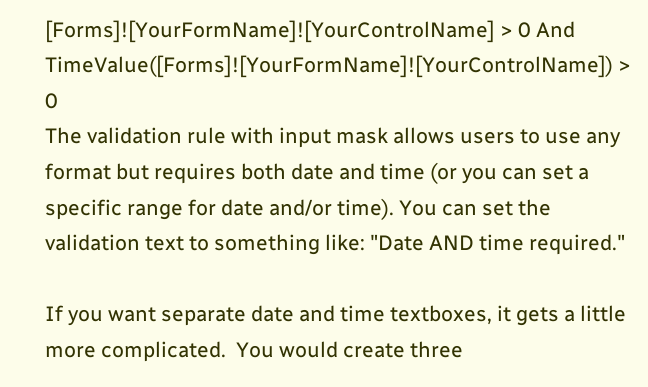[Forms]![YourFormName]![YourControlName] > 0 And TimeValue([Forms]![YourFormName]![YourControlName]) > 0
The validation rule with input mask allows users to use any format but requires both date and time (or you can set a specific range for date and/or time). You can set the validation text to something like: "Date AND time required."

If you want separate date and time textboxes, it gets a little more complicated.  You would create three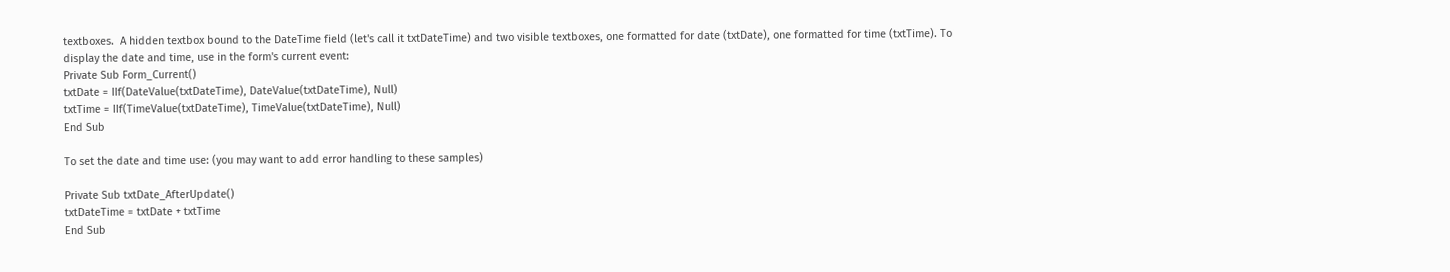textboxes.  A hidden textbox bound to the DateTime field (let's call it txtDateTime) and two visible textboxes, one formatted for date (txtDate), one formatted for time (txtTime). To display the date and time, use in the form's current event:
Private Sub Form_Current()
txtDate = IIf(DateValue(txtDateTime), DateValue(txtDateTime), Null)
txtTime = IIf(TimeValue(txtDateTime), TimeValue(txtDateTime), Null)
End Sub

To set the date and time use: (you may want to add error handling to these samples)

Private Sub txtDate_AfterUpdate()
txtDateTime = txtDate + txtTime
End Sub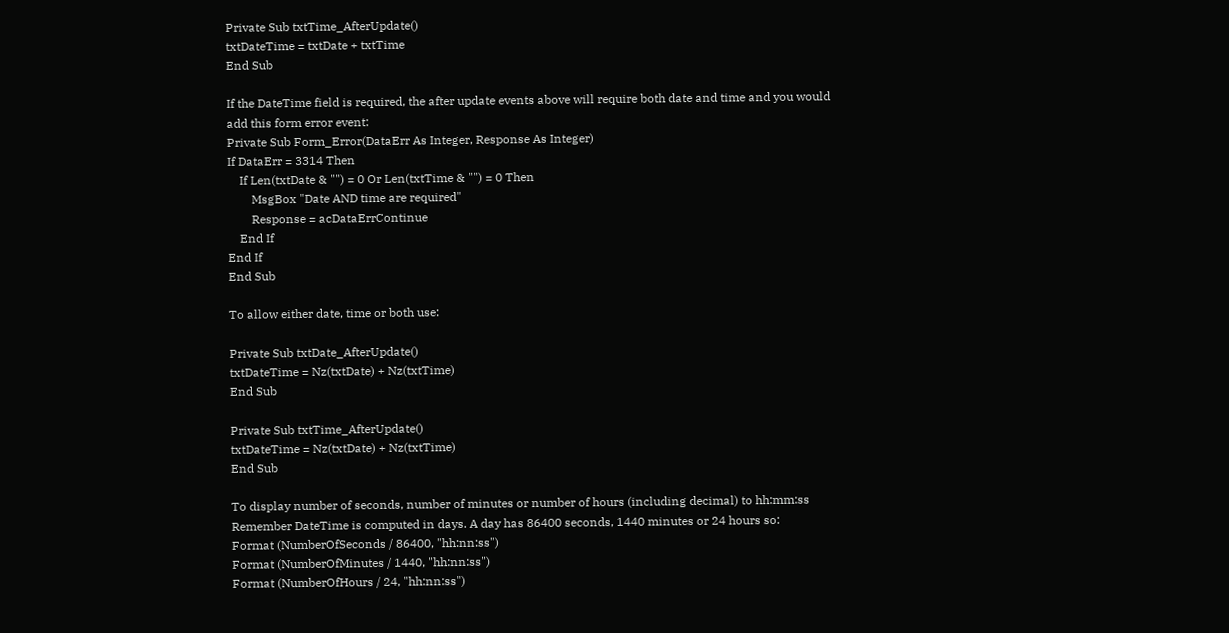Private Sub txtTime_AfterUpdate()
txtDateTime = txtDate + txtTime
End Sub

If the DateTime field is required, the after update events above will require both date and time and you would add this form error event:
Private Sub Form_Error(DataErr As Integer, Response As Integer)
If DataErr = 3314 Then
    If Len(txtDate & "") = 0 Or Len(txtTime & "") = 0 Then
        MsgBox "Date AND time are required"
        Response = acDataErrContinue
    End If
End If
End Sub

To allow either date, time or both use:

Private Sub txtDate_AfterUpdate()
txtDateTime = Nz(txtDate) + Nz(txtTime)
End Sub

Private Sub txtTime_AfterUpdate()
txtDateTime = Nz(txtDate) + Nz(txtTime)
End Sub

To display number of seconds, number of minutes or number of hours (including decimal) to hh:mm:ss
Remember DateTime is computed in days. A day has 86400 seconds, 1440 minutes or 24 hours so:
Format (NumberOfSeconds / 86400, "hh:nn:ss")
Format (NumberOfMinutes / 1440, "hh:nn:ss")
Format (NumberOfHours / 24, "hh:nn:ss")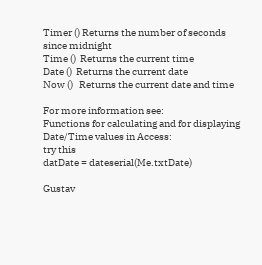Timer () Returns the number of seconds since midnight
Time ()  Returns the current time
Date ()  Returns the current date
Now ()   Returns the current date and time

For more information see:
Functions for calculating and for displaying Date/Time values in Access:
try this
datDate = dateserial(Me.txtDate)

Gustav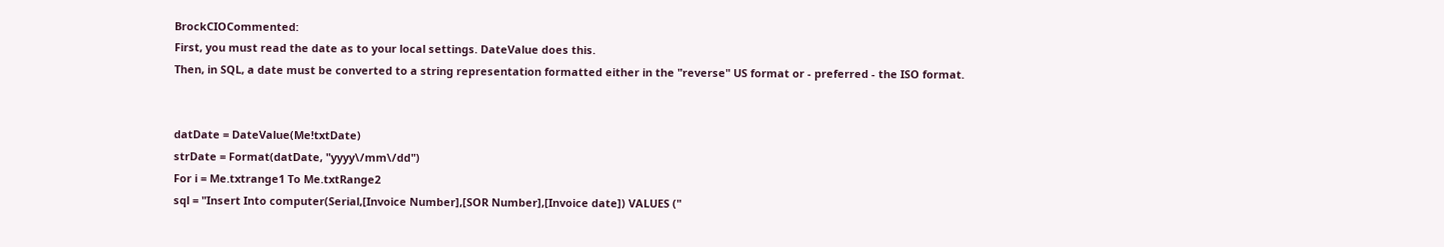BrockCIOCommented:
First, you must read the date as to your local settings. DateValue does this.
Then, in SQL, a date must be converted to a string representation formatted either in the "reverse" US format or - preferred - the ISO format.


datDate = DateValue(Me!txtDate)
strDate = Format(datDate, "yyyy\/mm\/dd")
For i = Me.txtrange1 To Me.txtRange2
sql = "Insert Into computer(Serial,[Invoice Number],[SOR Number],[Invoice date]) VALUES ("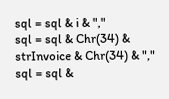sql = sql & i & ","
sql = sql & Chr(34) & strInvoice & Chr(34) & ","
sql = sql &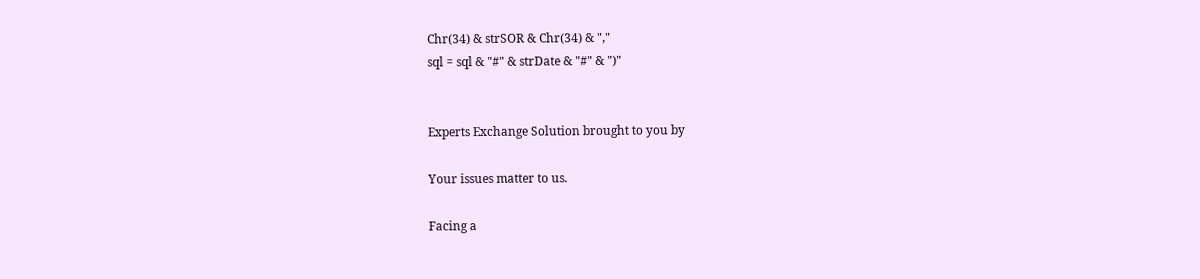Chr(34) & strSOR & Chr(34) & ","
sql = sql & "#" & strDate & "#" & ")"


Experts Exchange Solution brought to you by

Your issues matter to us.

Facing a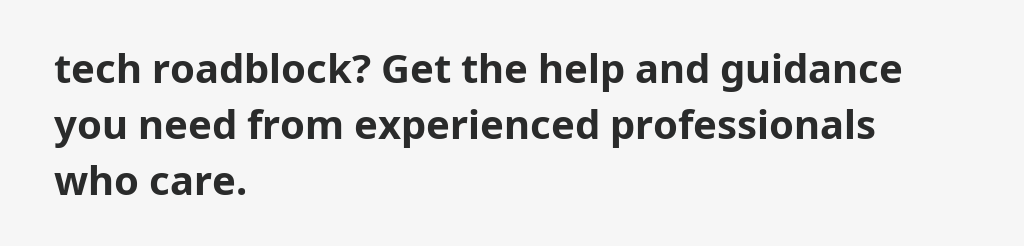tech roadblock? Get the help and guidance you need from experienced professionals who care.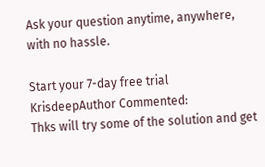Ask your question anytime, anywhere, with no hassle.

Start your 7-day free trial
KrisdeepAuthor Commented:
Thks will try some of the solution and get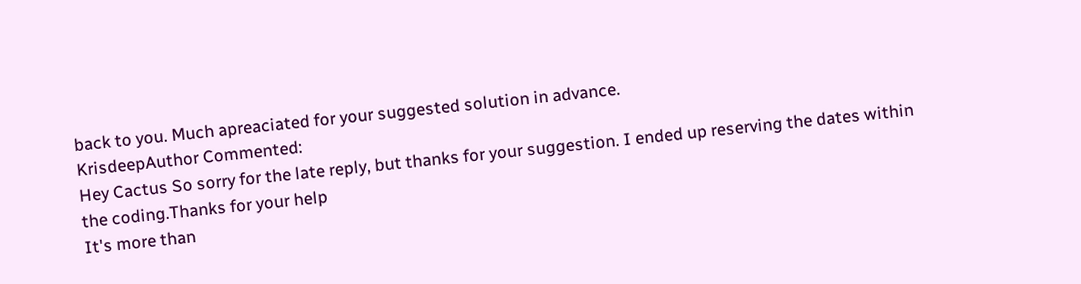back to you. Much apreaciated for your suggested solution in advance.
KrisdeepAuthor Commented:
Hey Cactus So sorry for the late reply, but thanks for your suggestion. I ended up reserving the dates within the coding.Thanks for your help
It's more than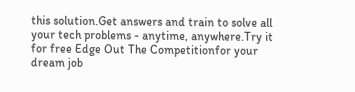this solution.Get answers and train to solve all your tech problems - anytime, anywhere.Try it for free Edge Out The Competitionfor your dream job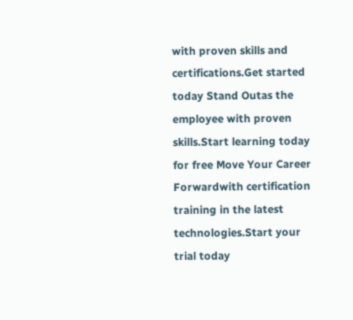with proven skills and certifications.Get started today Stand Outas the employee with proven skills.Start learning today for free Move Your Career Forwardwith certification training in the latest technologies.Start your trial today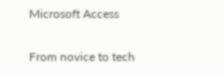Microsoft Access

From novice to tech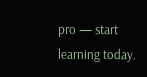pro — start learning today.